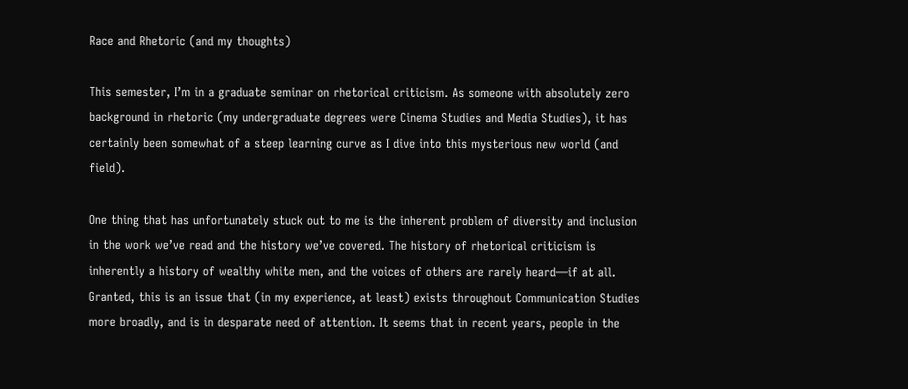Race and Rhetoric (and my thoughts)

This semester, I’m in a graduate seminar on rhetorical criticism. As someone with absolutely zero background in rhetoric (my undergraduate degrees were Cinema Studies and Media Studies), it has certainly been somewhat of a steep learning curve as I dive into this mysterious new world (and field).

One thing that has unfortunately stuck out to me is the inherent problem of diversity and inclusion in the work we’ve read and the history we’ve covered. The history of rhetorical criticism is inherently a history of wealthy white men, and the voices of others are rarely heard—if at all. Granted, this is an issue that (in my experience, at least) exists throughout Communication Studies more broadly, and is in desparate need of attention. It seems that in recent years, people in the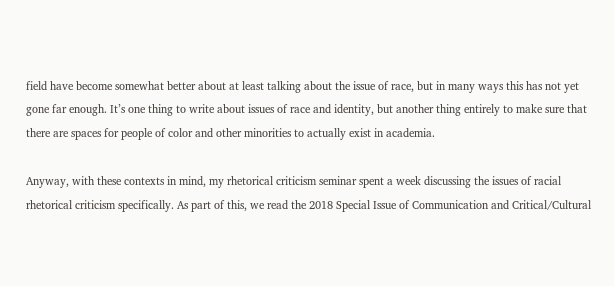field have become somewhat better about at least talking about the issue of race, but in many ways this has not yet gone far enough. It’s one thing to write about issues of race and identity, but another thing entirely to make sure that there are spaces for people of color and other minorities to actually exist in academia.

Anyway, with these contexts in mind, my rhetorical criticism seminar spent a week discussing the issues of racial rhetorical criticism specifically. As part of this, we read the 2018 Special Issue of Communication and Critical/Cultural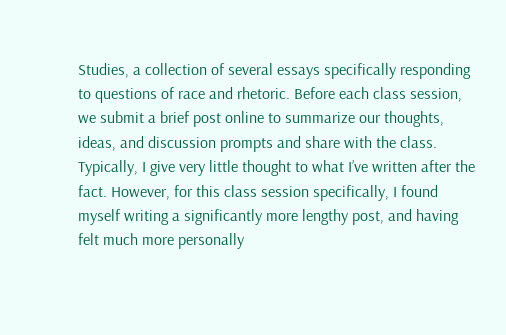Studies, a collection of several essays specifically responding to questions of race and rhetoric. Before each class session, we submit a brief post online to summarize our thoughts, ideas, and discussion prompts and share with the class. Typically, I give very little thought to what I’ve written after the fact. However, for this class session specifically, I found myself writing a significantly more lengthy post, and having felt much more personally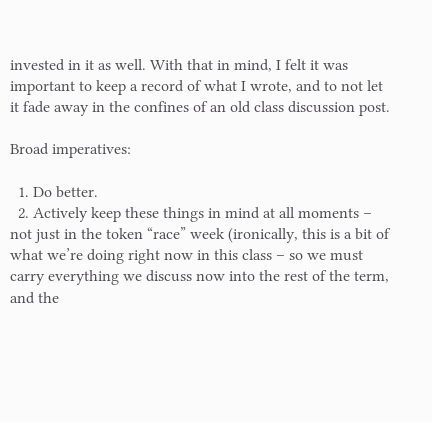invested in it as well. With that in mind, I felt it was important to keep a record of what I wrote, and to not let it fade away in the confines of an old class discussion post.

Broad imperatives:

  1. Do better.
  2. Actively keep these things in mind at all moments – not just in the token “race” week (ironically, this is a bit of what we’re doing right now in this class – so we must carry everything we discuss now into the rest of the term, and the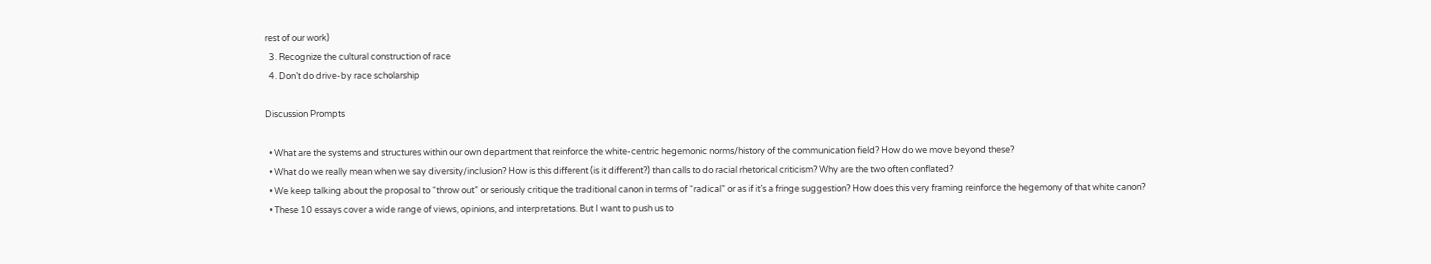rest of our work)
  3. Recognize the cultural construction of race
  4. Don’t do drive-by race scholarship

Discussion Prompts

  • What are the systems and structures within our own department that reinforce the white-centric hegemonic norms/history of the communication field? How do we move beyond these?
  • What do we really mean when we say diversity/inclusion? How is this different (is it different?) than calls to do racial rhetorical criticism? Why are the two often conflated?
  • We keep talking about the proposal to “throw out” or seriously critique the traditional canon in terms of “radical” or as if it’s a fringe suggestion? How does this very framing reinforce the hegemony of that white canon?
  • These 10 essays cover a wide range of views, opinions, and interpretations. But I want to push us to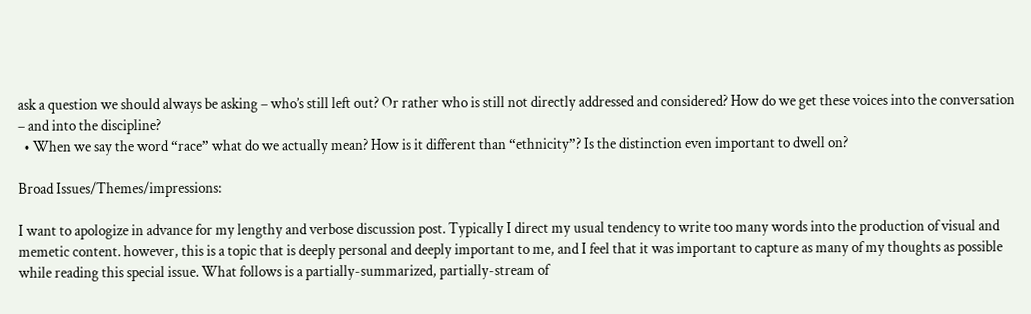ask a question we should always be asking – who’s still left out? Or rather who is still not directly addressed and considered? How do we get these voices into the conversation – and into the discipline?
  • When we say the word “race” what do we actually mean? How is it different than “ethnicity”? Is the distinction even important to dwell on?

Broad Issues/Themes/impressions:

I want to apologize in advance for my lengthy and verbose discussion post. Typically I direct my usual tendency to write too many words into the production of visual and memetic content. however, this is a topic that is deeply personal and deeply important to me, and I feel that it was important to capture as many of my thoughts as possible while reading this special issue. What follows is a partially-summarized, partially-stream of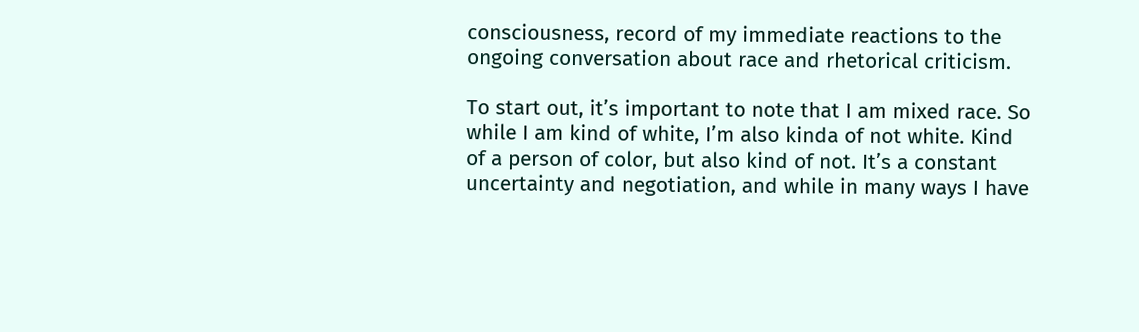consciousness, record of my immediate reactions to the ongoing conversation about race and rhetorical criticism.

To start out, it’s important to note that I am mixed race. So while I am kind of white, I’m also kinda of not white. Kind of a person of color, but also kind of not. It’s a constant uncertainty and negotiation, and while in many ways I have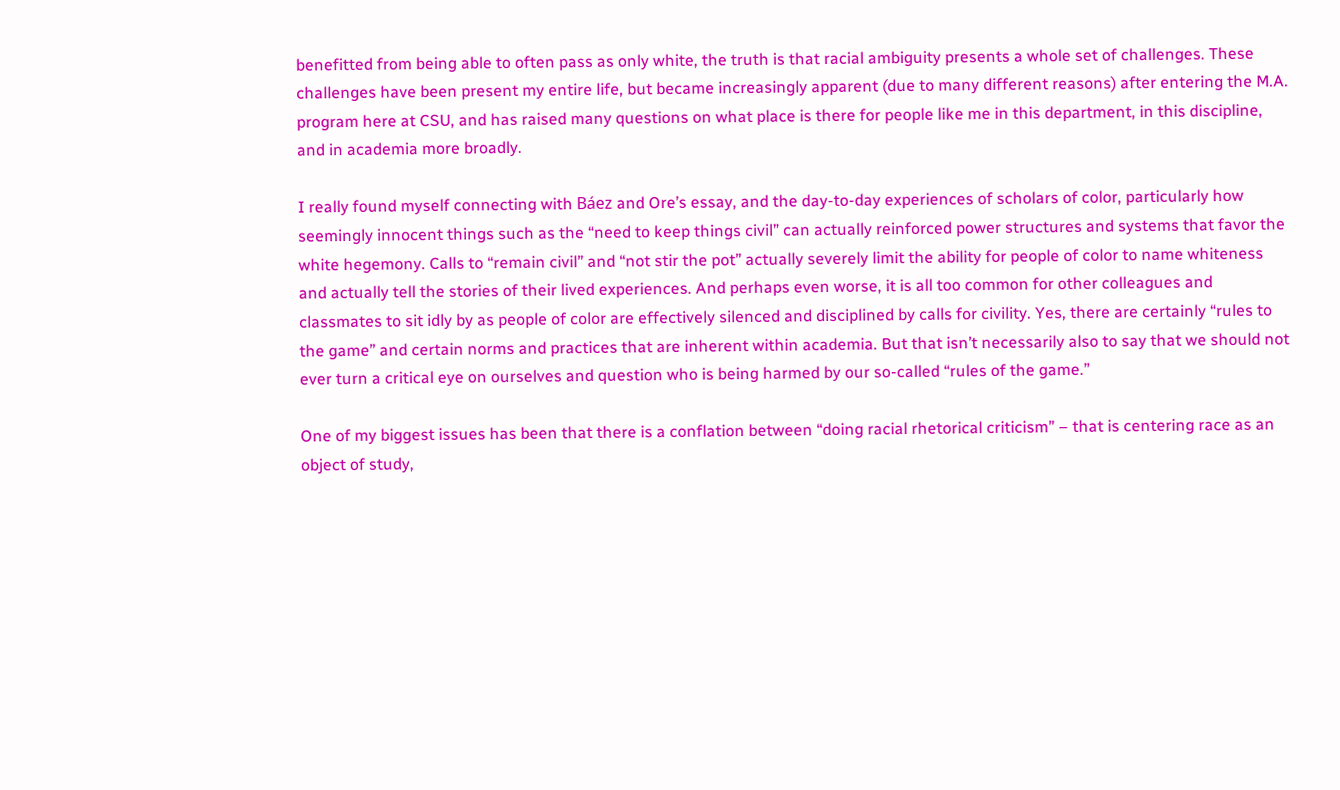benefitted from being able to often pass as only white, the truth is that racial ambiguity presents a whole set of challenges. These challenges have been present my entire life, but became increasingly apparent (due to many different reasons) after entering the M.A. program here at CSU, and has raised many questions on what place is there for people like me in this department, in this discipline, and in academia more broadly.

I really found myself connecting with Báez and Ore’s essay, and the day-to-day experiences of scholars of color, particularly how seemingly innocent things such as the “need to keep things civil” can actually reinforced power structures and systems that favor the white hegemony. Calls to “remain civil” and “not stir the pot” actually severely limit the ability for people of color to name whiteness and actually tell the stories of their lived experiences. And perhaps even worse, it is all too common for other colleagues and classmates to sit idly by as people of color are effectively silenced and disciplined by calls for civility. Yes, there are certainly “rules to the game” and certain norms and practices that are inherent within academia. But that isn’t necessarily also to say that we should not ever turn a critical eye on ourselves and question who is being harmed by our so-called “rules of the game.”

One of my biggest issues has been that there is a conflation between “doing racial rhetorical criticism” – that is centering race as an object of study,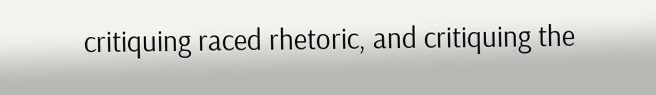critiquing raced rhetoric, and critiquing the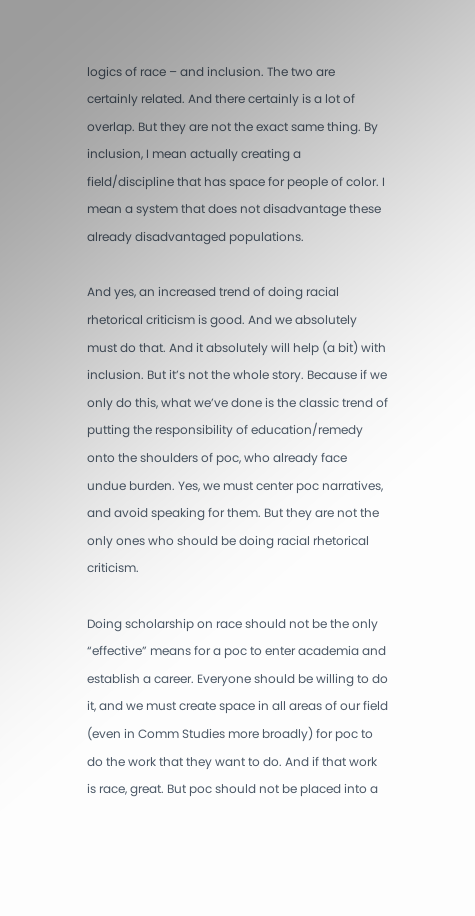logics of race – and inclusion. The two are certainly related. And there certainly is a lot of overlap. But they are not the exact same thing. By inclusion, I mean actually creating a field/discipline that has space for people of color. I mean a system that does not disadvantage these already disadvantaged populations.

And yes, an increased trend of doing racial rhetorical criticism is good. And we absolutely must do that. And it absolutely will help (a bit) with inclusion. But it’s not the whole story. Because if we only do this, what we’ve done is the classic trend of putting the responsibility of education/remedy onto the shoulders of poc, who already face undue burden. Yes, we must center poc narratives, and avoid speaking for them. But they are not the only ones who should be doing racial rhetorical criticism.

Doing scholarship on race should not be the only “effective” means for a poc to enter academia and establish a career. Everyone should be willing to do it, and we must create space in all areas of our field (even in Comm Studies more broadly) for poc to do the work that they want to do. And if that work is race, great. But poc should not be placed into a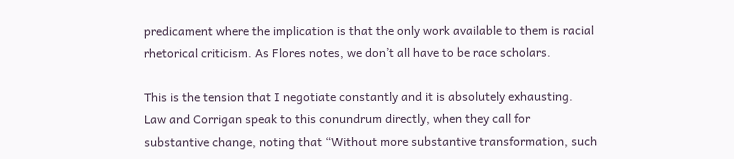predicament where the implication is that the only work available to them is racial rhetorical criticism. As Flores notes, we don’t all have to be race scholars.

This is the tension that I negotiate constantly and it is absolutely exhausting. Law and Corrigan speak to this conundrum directly, when they call for substantive change, noting that “Without more substantive transformation, such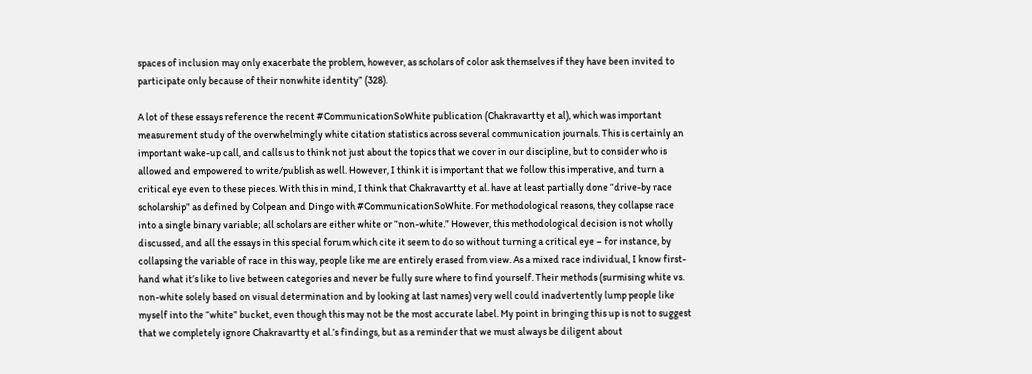spaces of inclusion may only exacerbate the problem, however, as scholars of color ask themselves if they have been invited to participate only because of their nonwhite identity” (328).

A lot of these essays reference the recent #CommunicationSoWhite publication (Chakravartty et al), which was important measurement study of the overwhelmingly white citation statistics across several communication journals. This is certainly an important wake-up call, and calls us to think not just about the topics that we cover in our discipline, but to consider who is allowed and empowered to write/publish as well. However, I think it is important that we follow this imperative, and turn a critical eye even to these pieces. With this in mind, I think that Chakravartty et al. have at least partially done “drive-by race scholarship” as defined by Colpean and Dingo with #CommunicationSoWhite. For methodological reasons, they collapse race into a single binary variable; all scholars are either white or “non-white.” However, this methodological decision is not wholly discussed, and all the essays in this special forum which cite it seem to do so without turning a critical eye – for instance, by collapsing the variable of race in this way, people like me are entirely erased from view. As a mixed race individual, I know first-hand what it’s like to live between categories and never be fully sure where to find yourself. Their methods (surmising white vs. non-white solely based on visual determination and by looking at last names) very well could inadvertently lump people like myself into the “white” bucket, even though this may not be the most accurate label. My point in bringing this up is not to suggest that we completely ignore Chakravartty et al.’s findings, but as a reminder that we must always be diligent about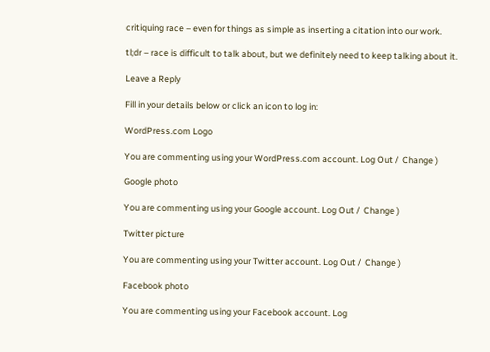critiquing race – even for things as simple as inserting a citation into our work.

tl;dr – race is difficult to talk about, but we definitely need to keep talking about it.

Leave a Reply

Fill in your details below or click an icon to log in:

WordPress.com Logo

You are commenting using your WordPress.com account. Log Out /  Change )

Google photo

You are commenting using your Google account. Log Out /  Change )

Twitter picture

You are commenting using your Twitter account. Log Out /  Change )

Facebook photo

You are commenting using your Facebook account. Log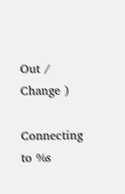Out /  Change )

Connecting to %s